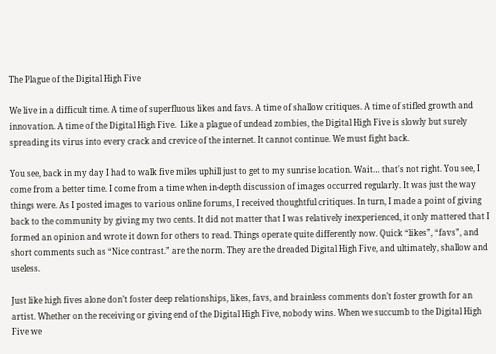The Plague of the Digital High Five

We live in a difficult time. A time of superfluous likes and favs. A time of shallow critiques. A time of stifled growth and innovation. A time of the Digital High Five.  Like a plague of undead zombies, the Digital High Five is slowly but surely spreading its virus into every crack and crevice of the internet. It cannot continue. We must fight back.

You see, back in my day I had to walk five miles uphill just to get to my sunrise location. Wait… that's not right. You see, I come from a better time. I come from a time when in-depth discussion of images occurred regularly. It was just the way things were. As I posted images to various online forums, I received thoughtful critiques. In turn, I made a point of giving back to the community by giving my two cents. It did not matter that I was relatively inexperienced, it only mattered that I formed an opinion and wrote it down for others to read. Things operate quite differently now. Quick “likes”, “favs”, and short comments such as “Nice contrast.” are the norm. They are the dreaded Digital High Five, and ultimately, shallow and useless.

Just like high fives alone don’t foster deep relationships, likes, favs, and brainless comments don’t foster growth for an artist. Whether on the receiving or giving end of the Digital High Five, nobody wins. When we succumb to the Digital High Five we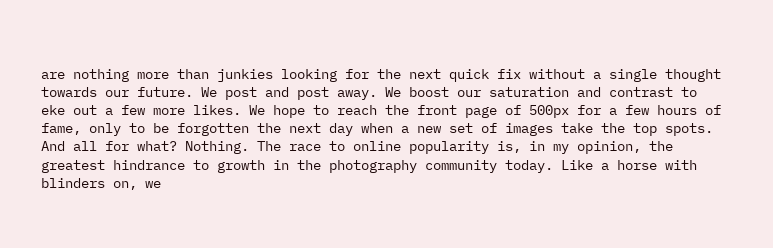are nothing more than junkies looking for the next quick fix without a single thought towards our future. We post and post away. We boost our saturation and contrast to eke out a few more likes. We hope to reach the front page of 500px for a few hours of fame, only to be forgotten the next day when a new set of images take the top spots. And all for what? Nothing. The race to online popularity is, in my opinion, the greatest hindrance to growth in the photography community today. Like a horse with blinders on, we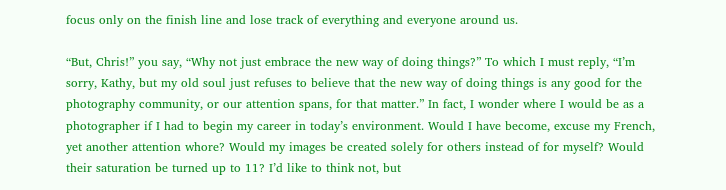focus only on the finish line and lose track of everything and everyone around us.

“But, Chris!” you say, “Why not just embrace the new way of doing things?” To which I must reply, “I’m sorry, Kathy, but my old soul just refuses to believe that the new way of doing things is any good for the photography community, or our attention spans, for that matter.” In fact, I wonder where I would be as a photographer if I had to begin my career in today’s environment. Would I have become, excuse my French, yet another attention whore? Would my images be created solely for others instead of for myself? Would their saturation be turned up to 11? I’d like to think not, but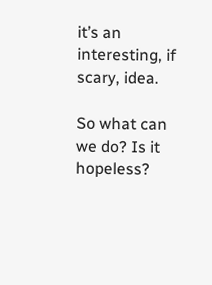it’s an interesting, if scary, idea.

So what can we do? Is it hopeless?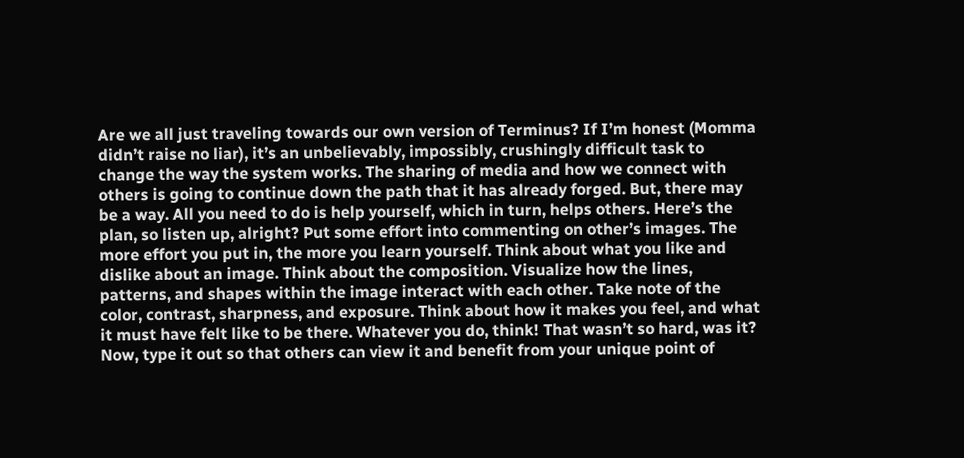Are we all just traveling towards our own version of Terminus? If I’m honest (Momma didn’t raise no liar), it’s an unbelievably, impossibly, crushingly difficult task to change the way the system works. The sharing of media and how we connect with others is going to continue down the path that it has already forged. But, there may be a way. All you need to do is help yourself, which in turn, helps others. Here’s the plan, so listen up, alright? Put some effort into commenting on other’s images. The more effort you put in, the more you learn yourself. Think about what you like and dislike about an image. Think about the composition. Visualize how the lines, patterns, and shapes within the image interact with each other. Take note of the color, contrast, sharpness, and exposure. Think about how it makes you feel, and what it must have felt like to be there. Whatever you do, think! That wasn’t so hard, was it? Now, type it out so that others can view it and benefit from your unique point of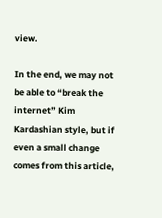view.

In the end, we may not be able to “break the internet” Kim Kardashian style, but if even a small change comes from this article,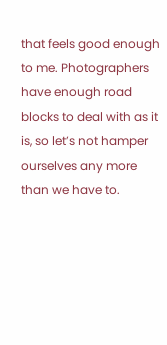that feels good enough to me. Photographers have enough road blocks to deal with as it is, so let’s not hamper ourselves any more than we have to.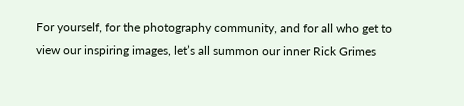For yourself, for the photography community, and for all who get to view our inspiring images, let’s all summon our inner Rick Grimes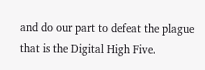and do our part to defeat the plague that is the Digital High Five.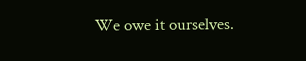We owe it ourselves.